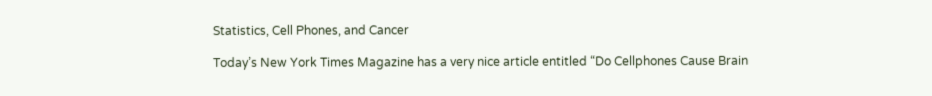Statistics, Cell Phones, and Cancer

Today’s New York Times Magazine has a very nice article entitled “Do Cellphones Cause Brain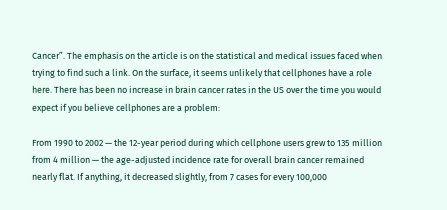Cancer”. The emphasis on the article is on the statistical and medical issues faced when trying to find such a link. On the surface, it seems unlikely that cellphones have a role here. There has been no increase in brain cancer rates in the US over the time you would expect if you believe cellphones are a problem:

From 1990 to 2002 — the 12-year period during which cellphone users grew to 135 million from 4 million — the age-adjusted incidence rate for overall brain cancer remained nearly flat. If anything, it decreased slightly, from 7 cases for every 100,000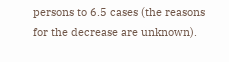persons to 6.5 cases (the reasons for the decrease are unknown).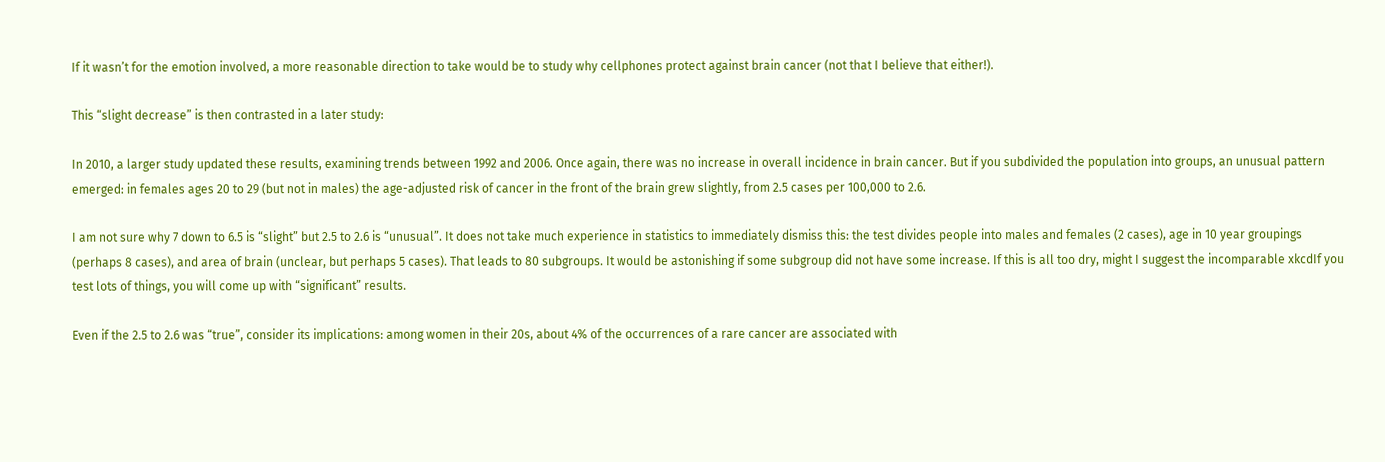If it wasn’t for the emotion involved, a more reasonable direction to take would be to study why cellphones protect against brain cancer (not that I believe that either!).

This “slight decrease” is then contrasted in a later study:

In 2010, a larger study updated these results, examining trends between 1992 and 2006. Once again, there was no increase in overall incidence in brain cancer. But if you subdivided the population into groups, an unusual pattern emerged: in females ages 20 to 29 (but not in males) the age-adjusted risk of cancer in the front of the brain grew slightly, from 2.5 cases per 100,000 to 2.6.

I am not sure why 7 down to 6.5 is “slight” but 2.5 to 2.6 is “unusual”. It does not take much experience in statistics to immediately dismiss this: the test divides people into males and females (2 cases), age in 10 year groupings (perhaps 8 cases), and area of brain (unclear, but perhaps 5 cases). That leads to 80 subgroups. It would be astonishing if some subgroup did not have some increase. If this is all too dry, might I suggest the incomparable xkcdIf you test lots of things, you will come up with “significant” results.

Even if the 2.5 to 2.6 was “true”, consider its implications: among women in their 20s, about 4% of the occurrences of a rare cancer are associated with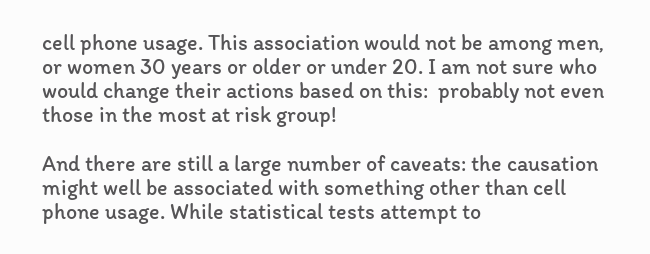cell phone usage. This association would not be among men, or women 30 years or older or under 20. I am not sure who would change their actions based on this:  probably not even those in the most at risk group!

And there are still a large number of caveats: the causation might well be associated with something other than cell phone usage. While statistical tests attempt to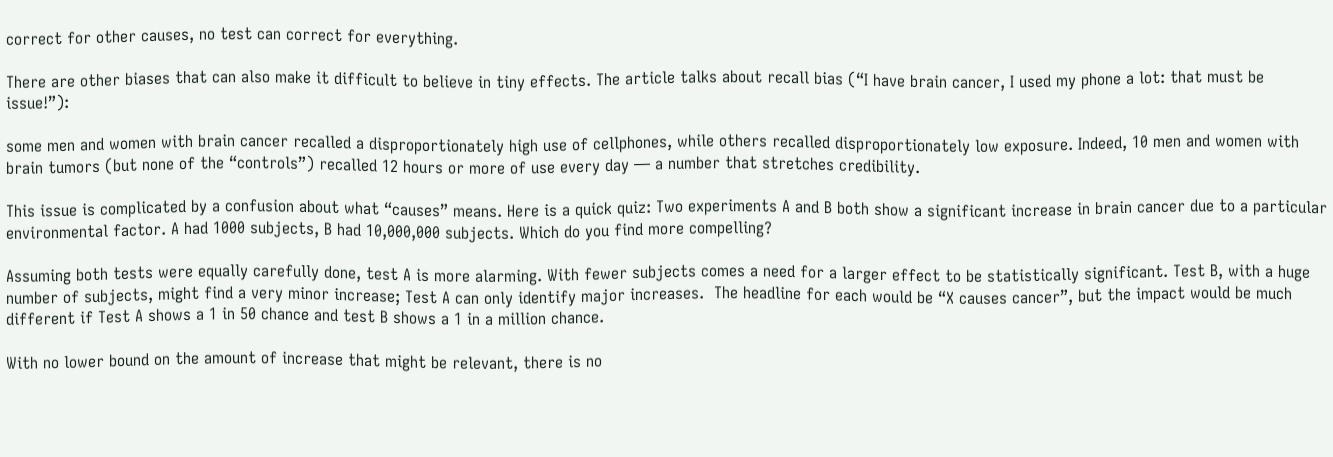correct for other causes, no test can correct for everything.

There are other biases that can also make it difficult to believe in tiny effects. The article talks about recall bias (“I have brain cancer, I used my phone a lot: that must be issue!”):

some men and women with brain cancer recalled a disproportionately high use of cellphones, while others recalled disproportionately low exposure. Indeed, 10 men and women with brain tumors (but none of the “controls”) recalled 12 hours or more of use every day — a number that stretches credibility.

This issue is complicated by a confusion about what “causes” means. Here is a quick quiz: Two experiments A and B both show a significant increase in brain cancer due to a particular environmental factor. A had 1000 subjects, B had 10,000,000 subjects. Which do you find more compelling?

Assuming both tests were equally carefully done, test A is more alarming. With fewer subjects comes a need for a larger effect to be statistically significant. Test B, with a huge number of subjects, might find a very minor increase; Test A can only identify major increases.  The headline for each would be “X causes cancer”, but the impact would be much different if Test A shows a 1 in 50 chance and test B shows a 1 in a million chance.

With no lower bound on the amount of increase that might be relevant, there is no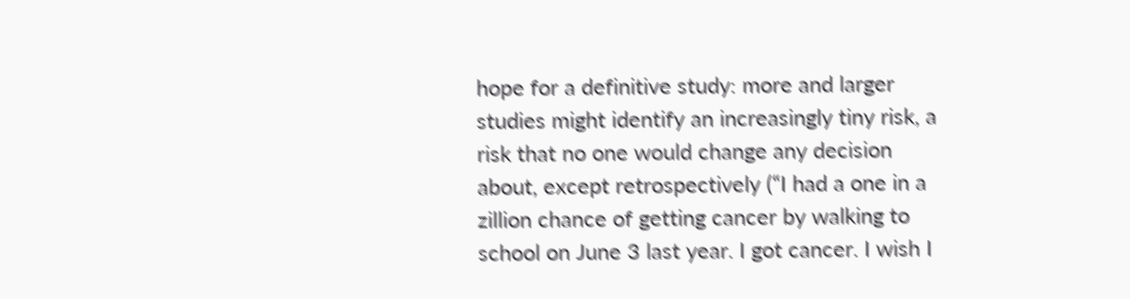hope for a definitive study: more and larger studies might identify an increasingly tiny risk, a risk that no one would change any decision about, except retrospectively (“I had a one in a zillion chance of getting cancer by walking to school on June 3 last year. I got cancer. I wish I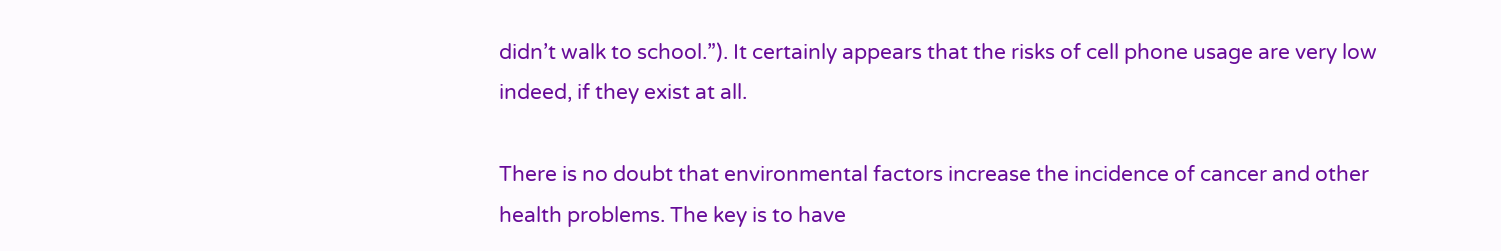didn’t walk to school.”). It certainly appears that the risks of cell phone usage are very low indeed, if they exist at all.

There is no doubt that environmental factors increase the incidence of cancer and other health problems. The key is to have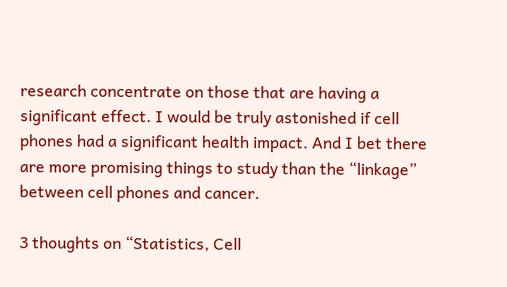research concentrate on those that are having a significant effect. I would be truly astonished if cell phones had a significant health impact. And I bet there are more promising things to study than the “linkage” between cell phones and cancer.

3 thoughts on “Statistics, Cell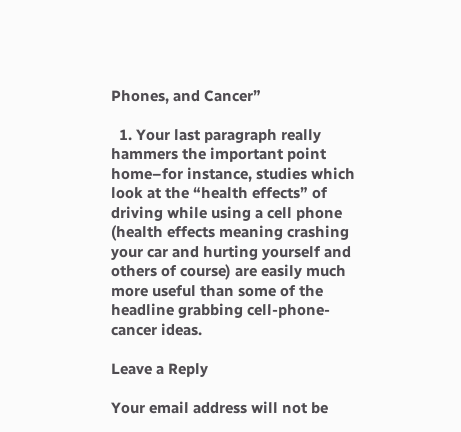Phones, and Cancer”

  1. Your last paragraph really hammers the important point home–for instance, studies which look at the “health effects” of driving while using a cell phone (health effects meaning crashing your car and hurting yourself and others of course) are easily much more useful than some of the headline grabbing cell-phone-cancer ideas.

Leave a Reply

Your email address will not be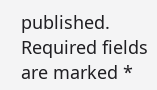published. Required fields are marked *